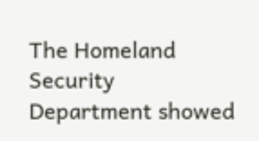The Homeland Security Department showed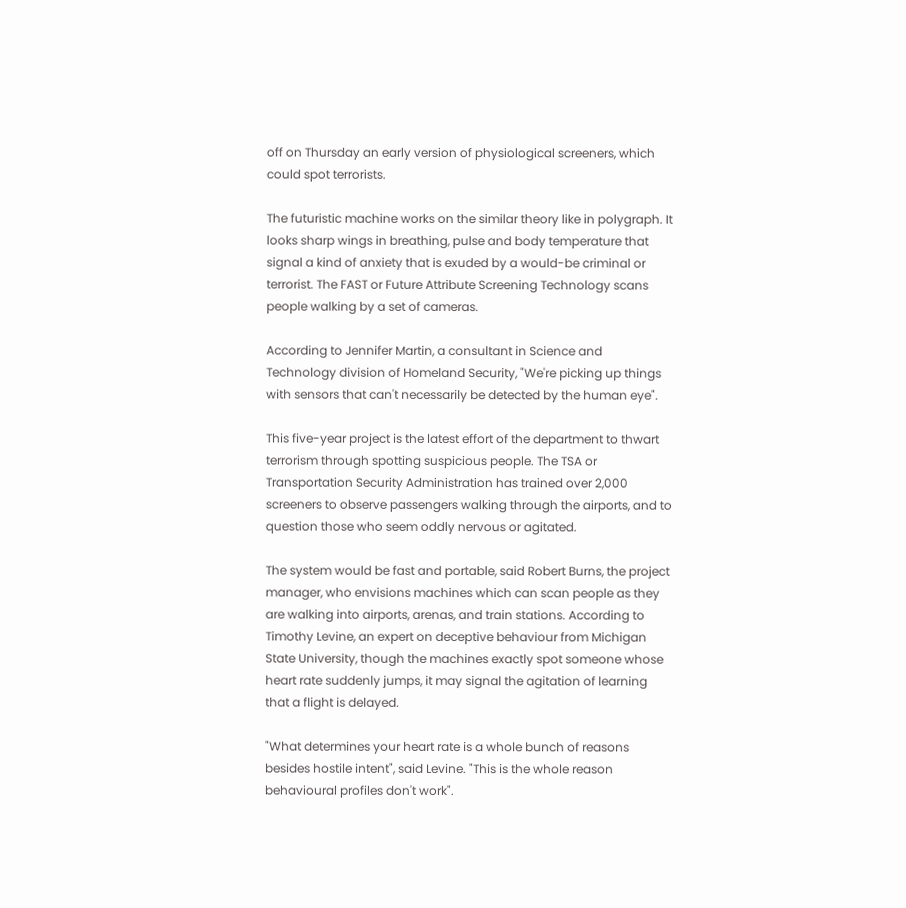off on Thursday an early version of physiological screeners, which could spot terrorists.

The futuristic machine works on the similar theory like in polygraph. It looks sharp wings in breathing, pulse and body temperature that signal a kind of anxiety that is exuded by a would-be criminal or terrorist. The FAST or Future Attribute Screening Technology scans people walking by a set of cameras.

According to Jennifer Martin, a consultant in Science and Technology division of Homeland Security, "We're picking up things with sensors that can't necessarily be detected by the human eye".

This five-year project is the latest effort of the department to thwart terrorism through spotting suspicious people. The TSA or Transportation Security Administration has trained over 2,000 screeners to observe passengers walking through the airports, and to question those who seem oddly nervous or agitated.

The system would be fast and portable, said Robert Burns, the project manager, who envisions machines which can scan people as they are walking into airports, arenas, and train stations. According to Timothy Levine, an expert on deceptive behaviour from Michigan State University, though the machines exactly spot someone whose heart rate suddenly jumps, it may signal the agitation of learning that a flight is delayed.

"What determines your heart rate is a whole bunch of reasons besides hostile intent", said Levine. "This is the whole reason behavioural profiles don't work".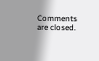Comments are closed.